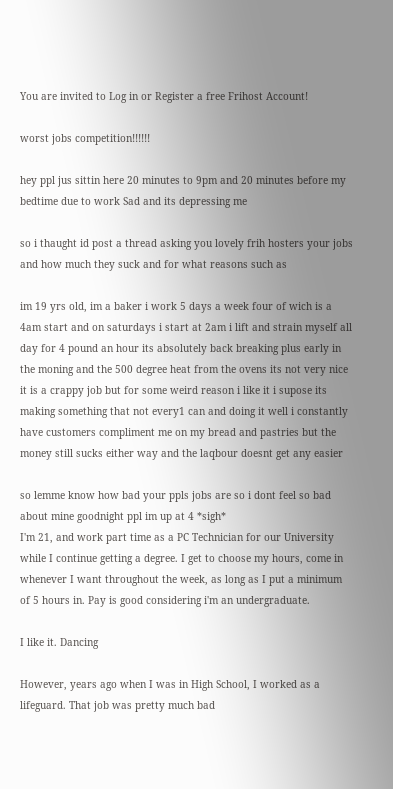You are invited to Log in or Register a free Frihost Account!

worst jobs competition!!!!!!

hey ppl jus sittin here 20 minutes to 9pm and 20 minutes before my bedtime due to work Sad and its depressing me

so i thaught id post a thread asking you lovely frih hosters your jobs and how much they suck and for what reasons such as

im 19 yrs old, im a baker i work 5 days a week four of wich is a 4am start and on saturdays i start at 2am i lift and strain myself all day for 4 pound an hour its absolutely back breaking plus early in the moning and the 500 degree heat from the ovens its not very nice it is a crappy job but for some weird reason i like it i supose its making something that not every1 can and doing it well i constantly have customers compliment me on my bread and pastries but the money still sucks either way and the laqbour doesnt get any easier

so lemme know how bad your ppls jobs are so i dont feel so bad about mine goodnight ppl im up at 4 *sigh*
I'm 21, and work part time as a PC Technician for our University while I continue getting a degree. I get to choose my hours, come in whenever I want throughout the week, as long as I put a minimum of 5 hours in. Pay is good considering i'm an undergraduate.

I like it. Dancing

However, years ago when I was in High School, I worked as a lifeguard. That job was pretty much bad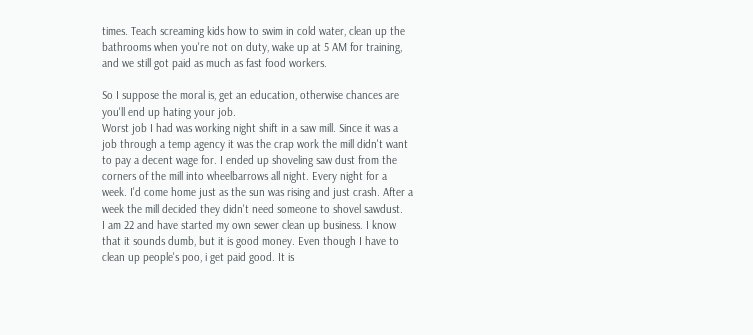times. Teach screaming kids how to swim in cold water, clean up the bathrooms when you're not on duty, wake up at 5 AM for training, and we still got paid as much as fast food workers.

So I suppose the moral is, get an education, otherwise chances are you'll end up hating your job.
Worst job I had was working night shift in a saw mill. Since it was a job through a temp agency it was the crap work the mill didn't want to pay a decent wage for. I ended up shoveling saw dust from the corners of the mill into wheelbarrows all night. Every night for a week. I'd come home just as the sun was rising and just crash. After a week the mill decided they didn't need someone to shovel sawdust.
I am 22 and have started my own sewer clean up business. I know that it sounds dumb, but it is good money. Even though I have to clean up people's poo, i get paid good. It is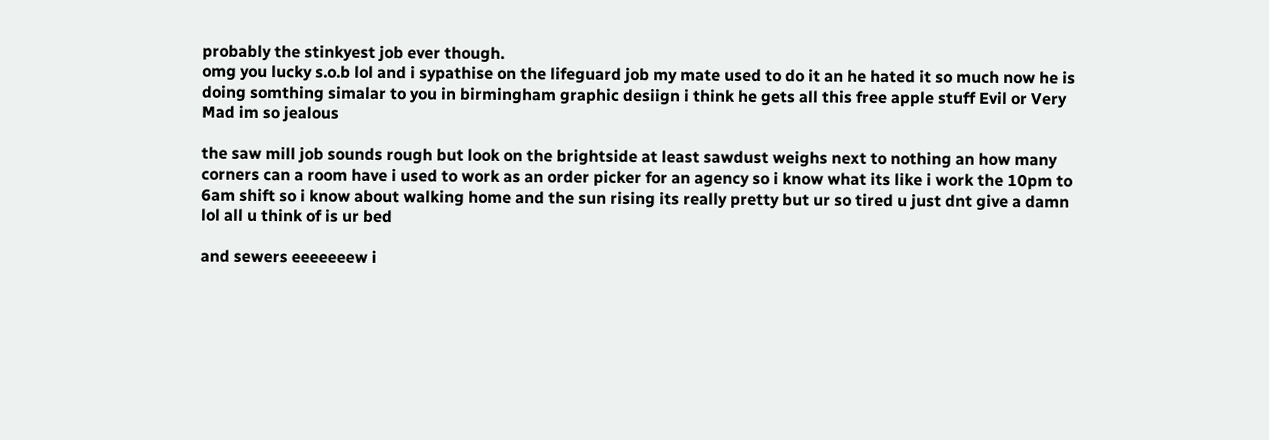probably the stinkyest job ever though.
omg you lucky s.o.b lol and i sypathise on the lifeguard job my mate used to do it an he hated it so much now he is doing somthing simalar to you in birmingham graphic desiign i think he gets all this free apple stuff Evil or Very Mad im so jealous

the saw mill job sounds rough but look on the brightside at least sawdust weighs next to nothing an how many corners can a room have i used to work as an order picker for an agency so i know what its like i work the 10pm to 6am shift so i know about walking home and the sun rising its really pretty but ur so tired u just dnt give a damn lol all u think of is ur bed

and sewers eeeeeeew i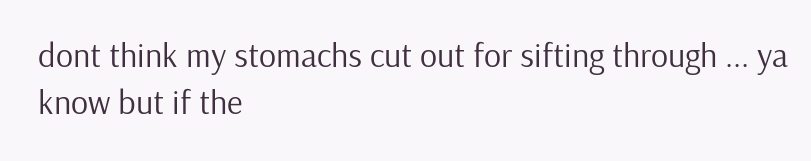dont think my stomachs cut out for sifting through ... ya know but if the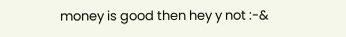money is good then hey y not :-&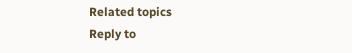Related topics
Reply to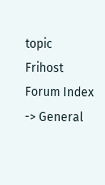topic    Frihost Forum Index -> General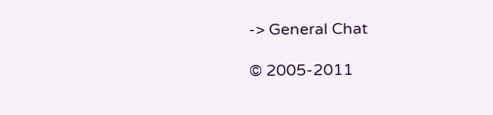-> General Chat

© 2005-2011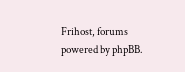Frihost, forums powered by phpBB.